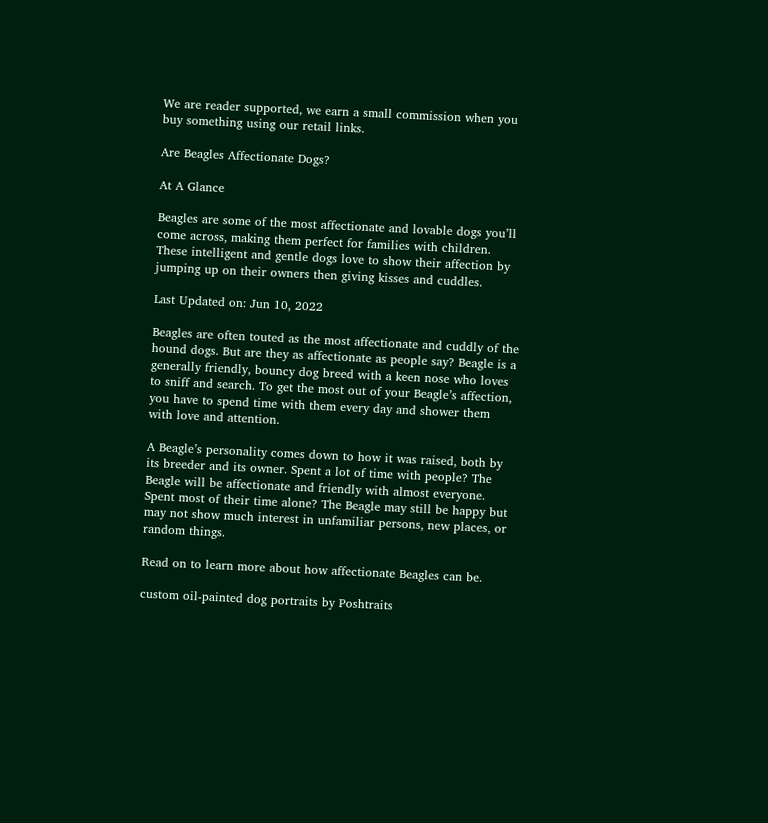We are reader supported, we earn a small commission when you buy something using our retail links.

Are Beagles Affectionate Dogs?

At A Glance

Beagles are some of the most affectionate and lovable dogs you’ll come across, making them perfect for families with children. These intelligent and gentle dogs love to show their affection by jumping up on their owners then giving kisses and cuddles.

Last Updated on: Jun 10, 2022

Beagles are often touted as the most affectionate and cuddly of the hound dogs. But are they as affectionate as people say? Beagle is a generally friendly, bouncy dog breed with a keen nose who loves to sniff and search. To get the most out of your Beagle’s affection, you have to spend time with them every day and shower them with love and attention.

A Beagle’s personality comes down to how it was raised, both by its breeder and its owner. Spent a lot of time with people? The Beagle will be affectionate and friendly with almost everyone. Spent most of their time alone? The Beagle may still be happy but may not show much interest in unfamiliar persons, new places, or random things.

Read on to learn more about how affectionate Beagles can be.

custom oil-painted dog portraits by Poshtraits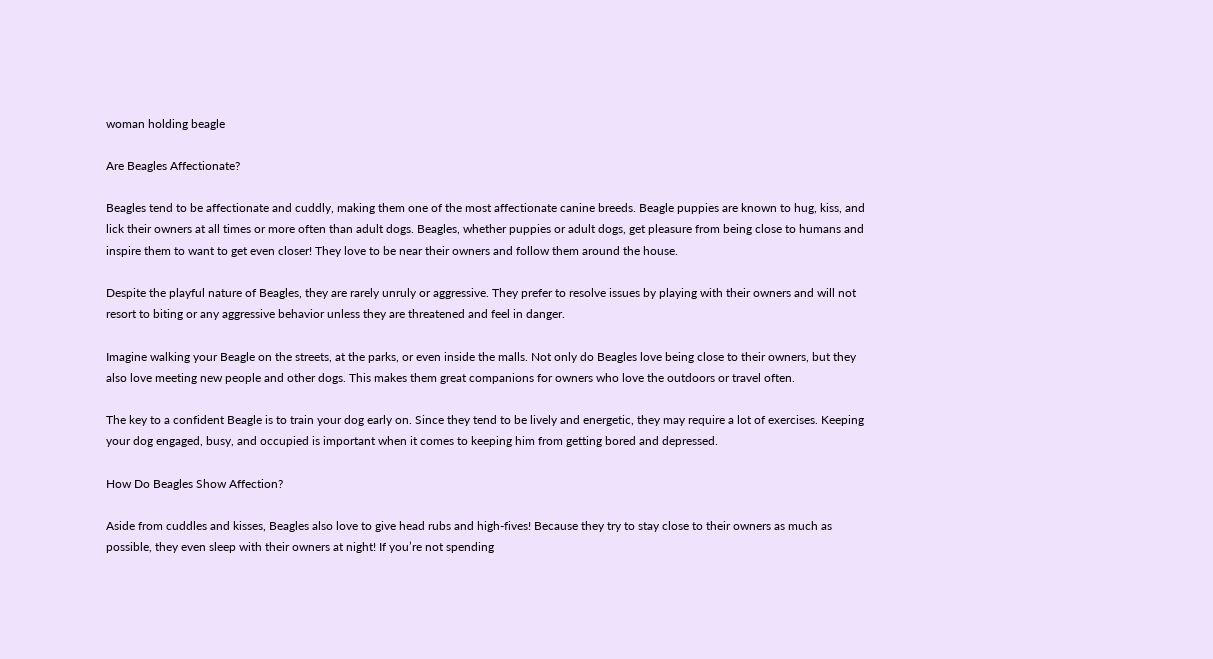woman holding beagle

Are Beagles Affectionate?

Beagles tend to be affectionate and cuddly, making them one of the most affectionate canine breeds. Beagle puppies are known to hug, kiss, and lick their owners at all times or more often than adult dogs. Beagles, whether puppies or adult dogs, get pleasure from being close to humans and inspire them to want to get even closer! They love to be near their owners and follow them around the house.

Despite the playful nature of Beagles, they are rarely unruly or aggressive. They prefer to resolve issues by playing with their owners and will not resort to biting or any aggressive behavior unless they are threatened and feel in danger.

Imagine walking your Beagle on the streets, at the parks, or even inside the malls. Not only do Beagles love being close to their owners, but they also love meeting new people and other dogs. This makes them great companions for owners who love the outdoors or travel often.

The key to a confident Beagle is to train your dog early on. Since they tend to be lively and energetic, they may require a lot of exercises. Keeping your dog engaged, busy, and occupied is important when it comes to keeping him from getting bored and depressed.

How Do Beagles Show Affection?

Aside from cuddles and kisses, Beagles also love to give head rubs and high-fives! Because they try to stay close to their owners as much as possible, they even sleep with their owners at night! If you’re not spending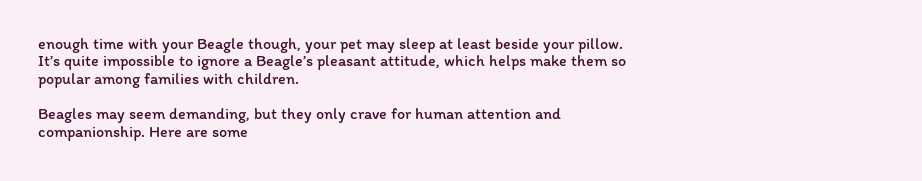enough time with your Beagle though, your pet may sleep at least beside your pillow. It’s quite impossible to ignore a Beagle’s pleasant attitude, which helps make them so popular among families with children.

Beagles may seem demanding, but they only crave for human attention and companionship. Here are some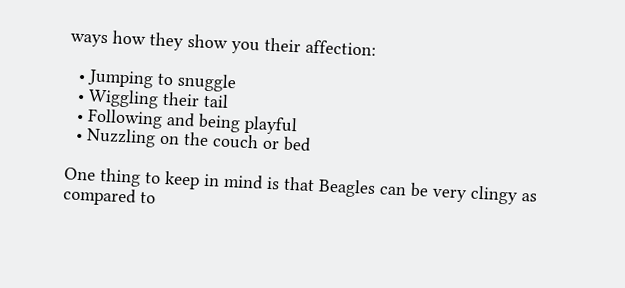ways how they show you their affection:

  • Jumping to snuggle
  • Wiggling their tail
  • Following and being playful
  • Nuzzling on the couch or bed

One thing to keep in mind is that Beagles can be very clingy as compared to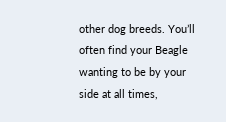other dog breeds. You’ll often find your Beagle wanting to be by your side at all times,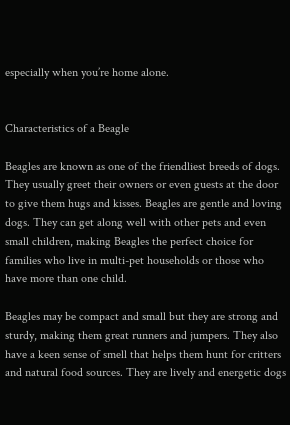especially when you’re home alone.


Characteristics of a Beagle

Beagles are known as one of the friendliest breeds of dogs. They usually greet their owners or even guests at the door to give them hugs and kisses. Beagles are gentle and loving dogs. They can get along well with other pets and even small children, making Beagles the perfect choice for families who live in multi-pet households or those who have more than one child.

Beagles may be compact and small but they are strong and sturdy, making them great runners and jumpers. They also have a keen sense of smell that helps them hunt for critters and natural food sources. They are lively and energetic dogs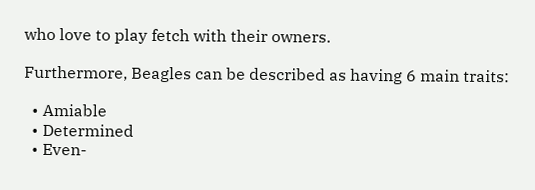who love to play fetch with their owners.

Furthermore, Beagles can be described as having 6 main traits:

  • Amiable
  • Determined
  • Even-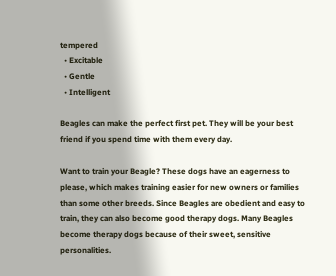tempered
  • Excitable
  • Gentle
  • Intelligent

Beagles can make the perfect first pet. They will be your best friend if you spend time with them every day.

Want to train your Beagle? These dogs have an eagerness to please, which makes training easier for new owners or families than some other breeds. Since Beagles are obedient and easy to train, they can also become good therapy dogs. Many Beagles become therapy dogs because of their sweet, sensitive personalities.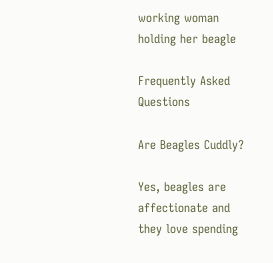working woman holding her beagle

Frequently Asked Questions

Are Beagles Cuddly?

Yes, beagles are affectionate and they love spending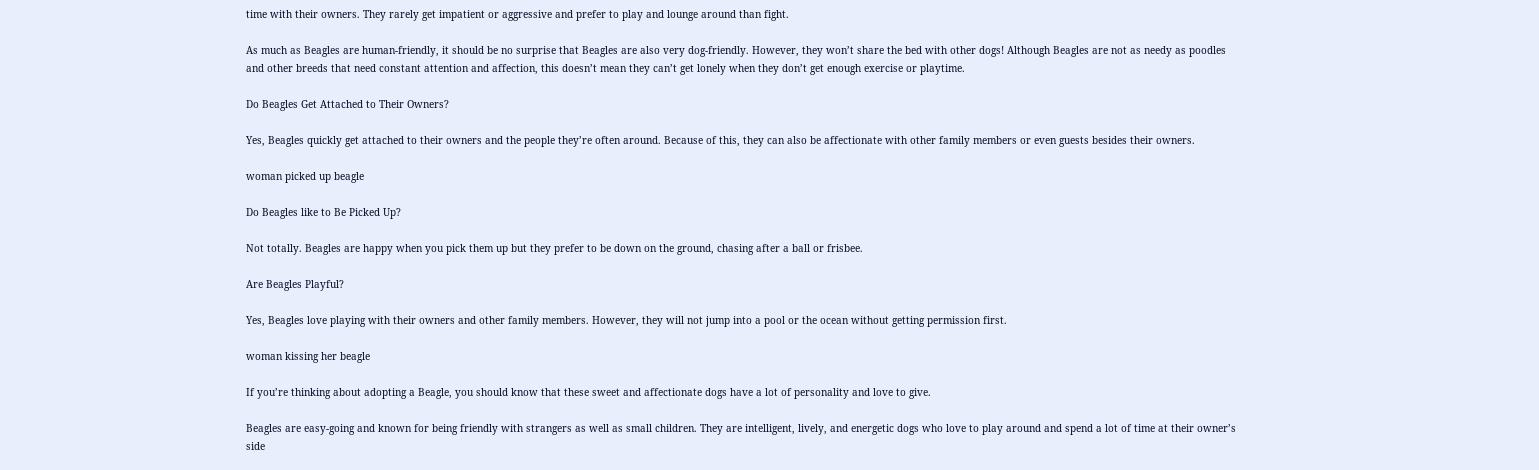time with their owners. They rarely get impatient or aggressive and prefer to play and lounge around than fight.

As much as Beagles are human-friendly, it should be no surprise that Beagles are also very dog-friendly. However, they won’t share the bed with other dogs! Although Beagles are not as needy as poodles and other breeds that need constant attention and affection, this doesn’t mean they can’t get lonely when they don’t get enough exercise or playtime.

Do Beagles Get Attached to Their Owners?

Yes, Beagles quickly get attached to their owners and the people they’re often around. Because of this, they can also be affectionate with other family members or even guests besides their owners.

woman picked up beagle

Do Beagles like to Be Picked Up?

Not totally. Beagles are happy when you pick them up but they prefer to be down on the ground, chasing after a ball or frisbee.

Are Beagles Playful?

Yes, Beagles love playing with their owners and other family members. However, they will not jump into a pool or the ocean without getting permission first.

woman kissing her beagle

If you’re thinking about adopting a Beagle, you should know that these sweet and affectionate dogs have a lot of personality and love to give.

Beagles are easy-going and known for being friendly with strangers as well as small children. They are intelligent, lively, and energetic dogs who love to play around and spend a lot of time at their owner’s side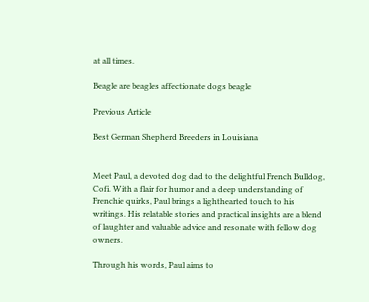at all times.

Beagle are beagles affectionate dogs beagle

Previous Article

Best German Shepherd Breeders in Louisiana


Meet Paul, a devoted dog dad to the delightful French Bulldog, Cofi. With a flair for humor and a deep understanding of Frenchie quirks, Paul brings a lighthearted touch to his writings. His relatable stories and practical insights are a blend of laughter and valuable advice and resonate with fellow dog owners.

Through his words, Paul aims to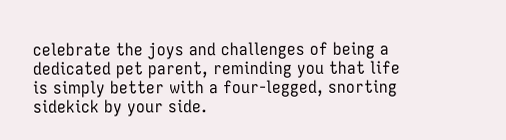celebrate the joys and challenges of being a dedicated pet parent, reminding you that life is simply better with a four-legged, snorting sidekick by your side.